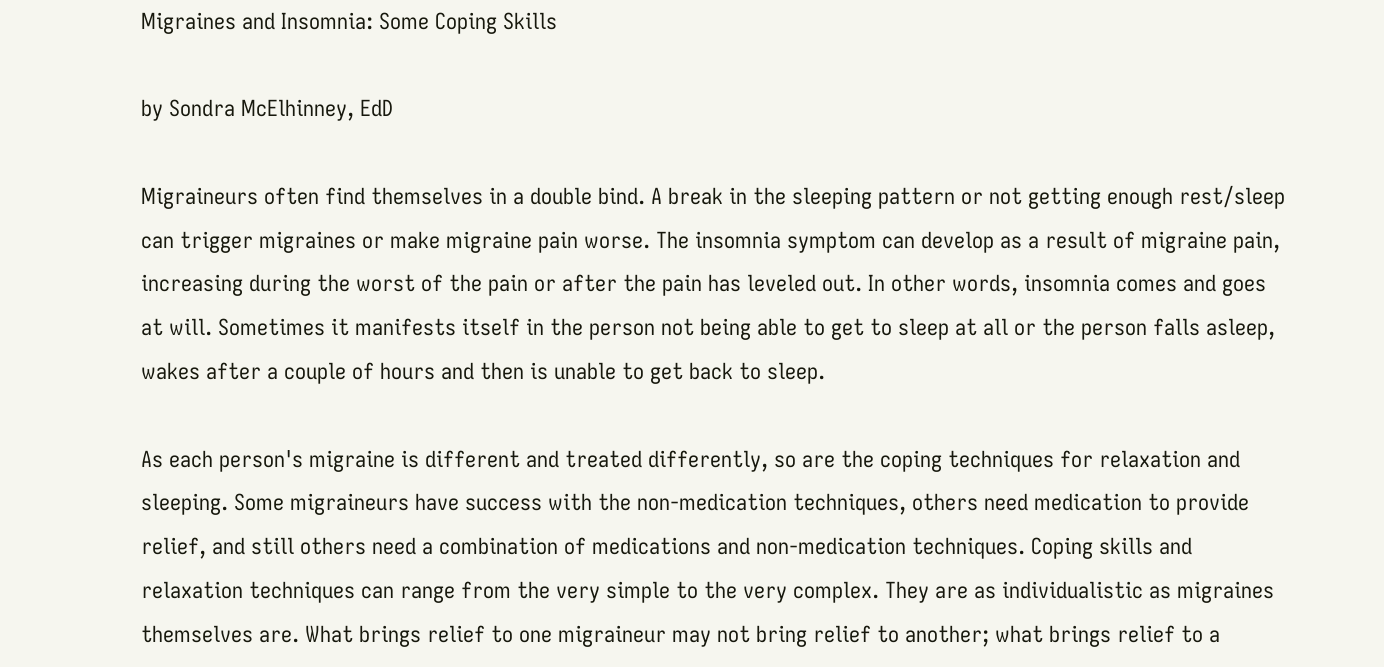Migraines and Insomnia: Some Coping Skills

by Sondra McElhinney, EdD

Migraineurs often find themselves in a double bind. A break in the sleeping pattern or not getting enough rest/sleep can trigger migraines or make migraine pain worse. The insomnia symptom can develop as a result of migraine pain, increasing during the worst of the pain or after the pain has leveled out. In other words, insomnia comes and goes at will. Sometimes it manifests itself in the person not being able to get to sleep at all or the person falls asleep, wakes after a couple of hours and then is unable to get back to sleep.

As each person's migraine is different and treated differently, so are the coping techniques for relaxation and sleeping. Some migraineurs have success with the non-medication techniques, others need medication to provide relief, and still others need a combination of medications and non-medication techniques. Coping skills and relaxation techniques can range from the very simple to the very complex. They are as individualistic as migraines themselves are. What brings relief to one migraineur may not bring relief to another; what brings relief to a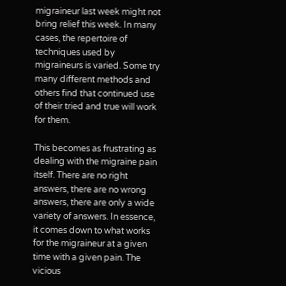migraineur last week might not bring relief this week. In many cases, the repertoire of techniques used by migraineurs is varied. Some try many different methods and others find that continued use of their tried and true will work for them.

This becomes as frustrating as dealing with the migraine pain itself. There are no right answers, there are no wrong answers, there are only a wide variety of answers. In essence, it comes down to what works for the migraineur at a given time with a given pain. The vicious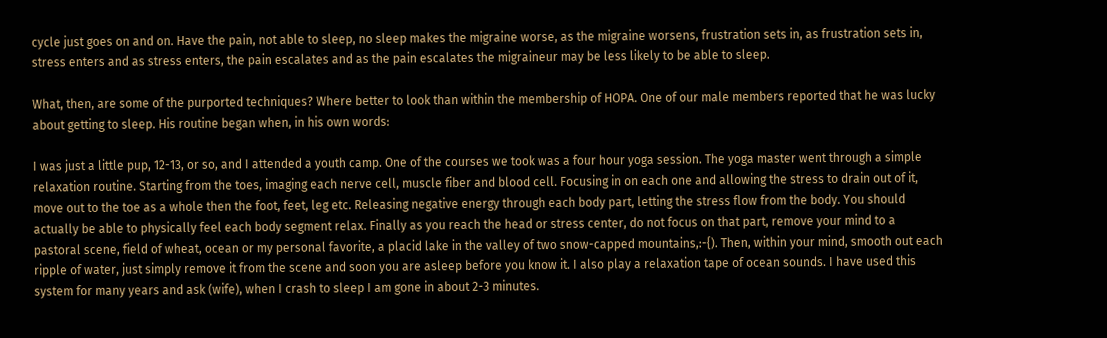cycle just goes on and on. Have the pain, not able to sleep, no sleep makes the migraine worse, as the migraine worsens, frustration sets in, as frustration sets in, stress enters and as stress enters, the pain escalates and as the pain escalates the migraineur may be less likely to be able to sleep.

What, then, are some of the purported techniques? Where better to look than within the membership of HOPA. One of our male members reported that he was lucky about getting to sleep. His routine began when, in his own words:

I was just a little pup, 12-13, or so, and I attended a youth camp. One of the courses we took was a four hour yoga session. The yoga master went through a simple relaxation routine. Starting from the toes, imaging each nerve cell, muscle fiber and blood cell. Focusing in on each one and allowing the stress to drain out of it, move out to the toe as a whole then the foot, feet, leg etc. Releasing negative energy through each body part, letting the stress flow from the body. You should actually be able to physically feel each body segment relax. Finally as you reach the head or stress center, do not focus on that part, remove your mind to a pastoral scene, field of wheat, ocean or my personal favorite, a placid lake in the valley of two snow-capped mountains,:-{). Then, within your mind, smooth out each ripple of water, just simply remove it from the scene and soon you are asleep before you know it. I also play a relaxation tape of ocean sounds. I have used this system for many years and ask (wife), when I crash to sleep I am gone in about 2-3 minutes.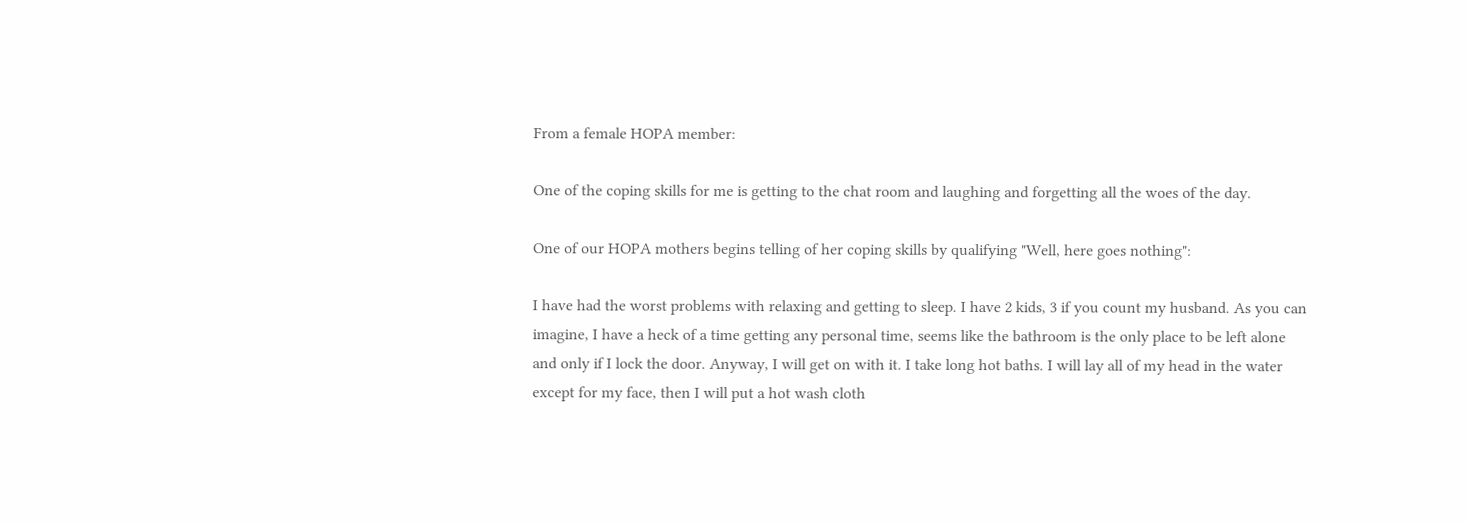From a female HOPA member:

One of the coping skills for me is getting to the chat room and laughing and forgetting all the woes of the day.

One of our HOPA mothers begins telling of her coping skills by qualifying "Well, here goes nothing":

I have had the worst problems with relaxing and getting to sleep. I have 2 kids, 3 if you count my husband. As you can imagine, I have a heck of a time getting any personal time, seems like the bathroom is the only place to be left alone and only if I lock the door. Anyway, I will get on with it. I take long hot baths. I will lay all of my head in the water except for my face, then I will put a hot wash cloth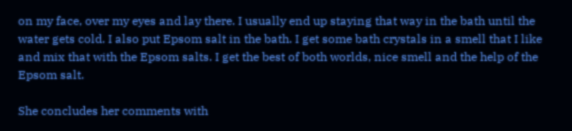on my face, over my eyes and lay there. I usually end up staying that way in the bath until the water gets cold. I also put Epsom salt in the bath. I get some bath crystals in a smell that I like and mix that with the Epsom salts. I get the best of both worlds, nice smell and the help of the Epsom salt.

She concludes her comments with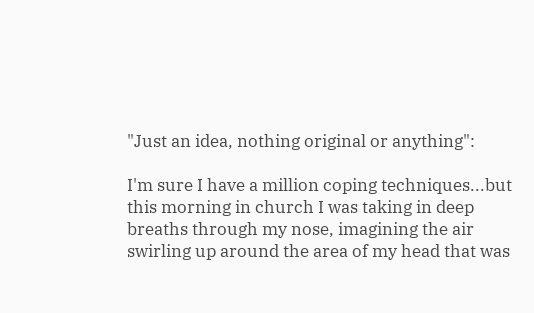"Just an idea, nothing original or anything":

I'm sure I have a million coping techniques...but this morning in church I was taking in deep breaths through my nose, imagining the air swirling up around the area of my head that was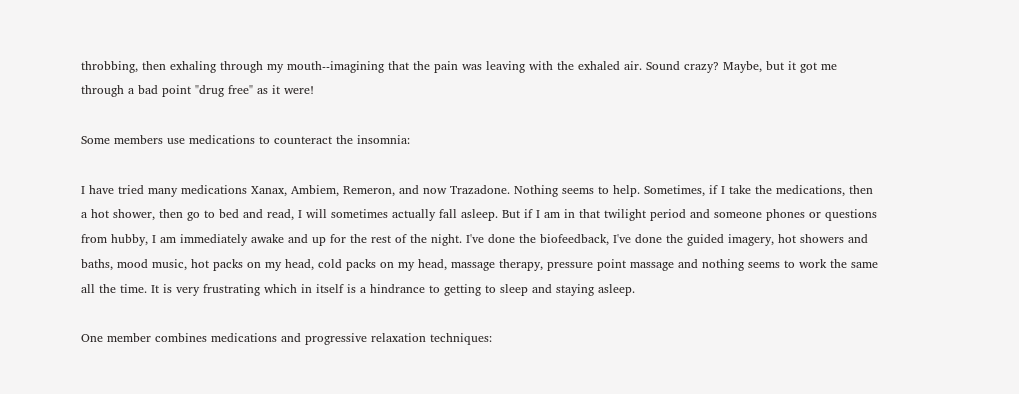throbbing, then exhaling through my mouth--imagining that the pain was leaving with the exhaled air. Sound crazy? Maybe, but it got me through a bad point "drug free" as it were!

Some members use medications to counteract the insomnia:

I have tried many medications Xanax, Ambiem, Remeron, and now Trazadone. Nothing seems to help. Sometimes, if I take the medications, then a hot shower, then go to bed and read, I will sometimes actually fall asleep. But if I am in that twilight period and someone phones or questions from hubby, I am immediately awake and up for the rest of the night. I've done the biofeedback, I've done the guided imagery, hot showers and baths, mood music, hot packs on my head, cold packs on my head, massage therapy, pressure point massage and nothing seems to work the same all the time. It is very frustrating which in itself is a hindrance to getting to sleep and staying asleep.

One member combines medications and progressive relaxation techniques: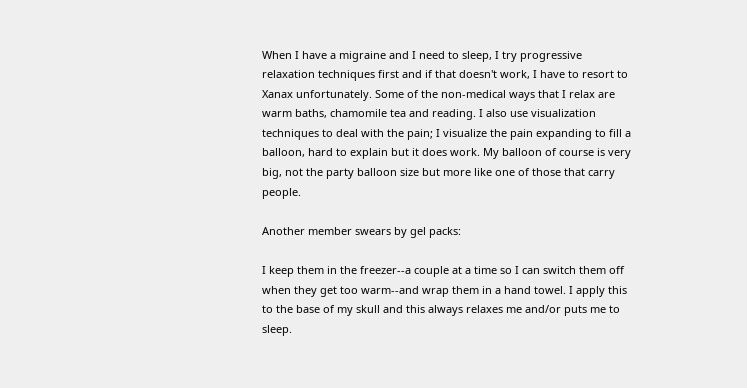When I have a migraine and I need to sleep, I try progressive relaxation techniques first and if that doesn't work, I have to resort to Xanax unfortunately. Some of the non-medical ways that I relax are warm baths, chamomile tea and reading. I also use visualization techniques to deal with the pain; I visualize the pain expanding to fill a balloon, hard to explain but it does work. My balloon of course is very big, not the party balloon size but more like one of those that carry people.

Another member swears by gel packs:

I keep them in the freezer--a couple at a time so I can switch them off when they get too warm--and wrap them in a hand towel. I apply this to the base of my skull and this always relaxes me and/or puts me to sleep.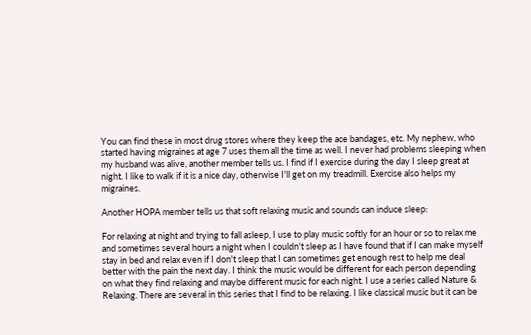You can find these in most drug stores where they keep the ace bandages, etc. My nephew, who started having migraines at age 7 uses them all the time as well. I never had problems sleeping when my husband was alive, another member tells us. I find if I exercise during the day I sleep great at night. I like to walk if it is a nice day, otherwise I'll get on my treadmill. Exercise also helps my migraines.

Another HOPA member tells us that soft relaxing music and sounds can induce sleep:

For relaxing at night and trying to fall asleep, I use to play music softly for an hour or so to relax me and sometimes several hours a night when I couldn't sleep as I have found that if I can make myself stay in bed and relax even if I don't sleep that I can sometimes get enough rest to help me deal better with the pain the next day. I think the music would be different for each person depending on what they find relaxing and maybe different music for each night. I use a series called Nature & Relaxing. There are several in this series that I find to be relaxing. I like classical music but it can be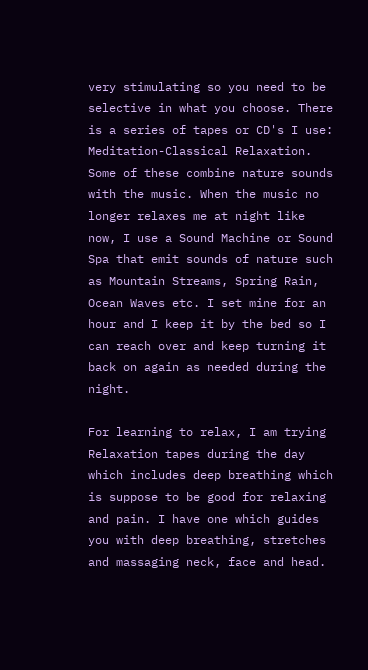very stimulating so you need to be selective in what you choose. There is a series of tapes or CD's I use: Meditation-Classical Relaxation. Some of these combine nature sounds with the music. When the music no longer relaxes me at night like now, I use a Sound Machine or Sound Spa that emit sounds of nature such as Mountain Streams, Spring Rain, Ocean Waves etc. I set mine for an hour and I keep it by the bed so I can reach over and keep turning it back on again as needed during the night.

For learning to relax, I am trying Relaxation tapes during the day which includes deep breathing which is suppose to be good for relaxing and pain. I have one which guides you with deep breathing, stretches and massaging neck, face and head.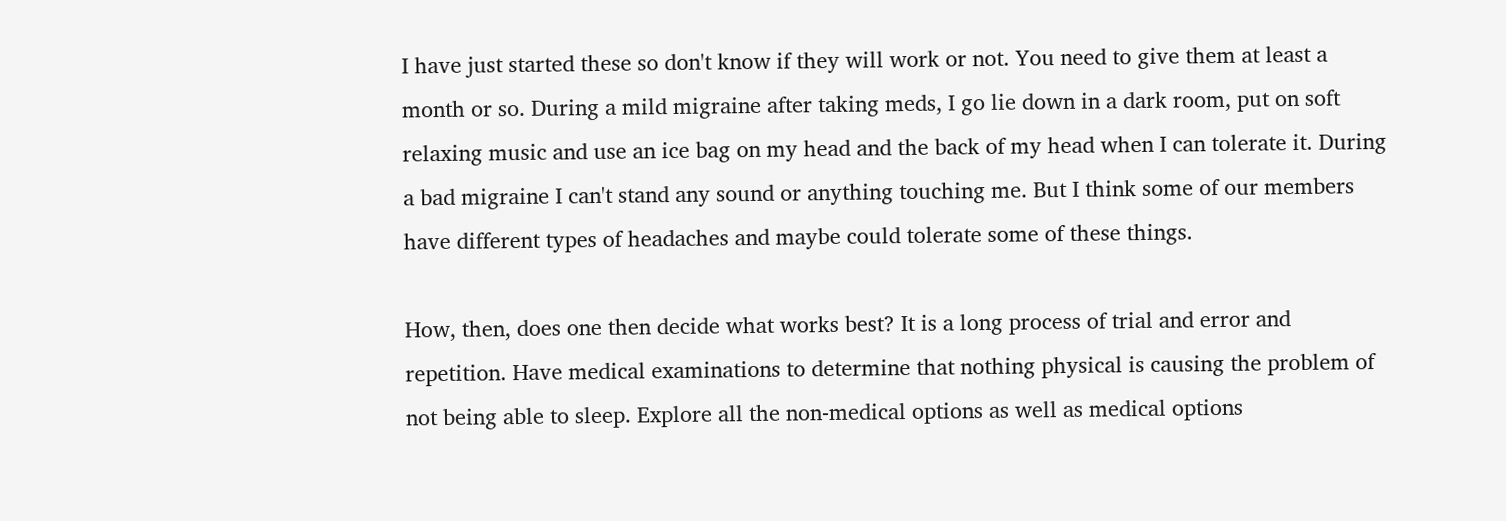I have just started these so don't know if they will work or not. You need to give them at least a month or so. During a mild migraine after taking meds, I go lie down in a dark room, put on soft relaxing music and use an ice bag on my head and the back of my head when I can tolerate it. During a bad migraine I can't stand any sound or anything touching me. But I think some of our members have different types of headaches and maybe could tolerate some of these things.

How, then, does one then decide what works best? It is a long process of trial and error and repetition. Have medical examinations to determine that nothing physical is causing the problem of not being able to sleep. Explore all the non-medical options as well as medical options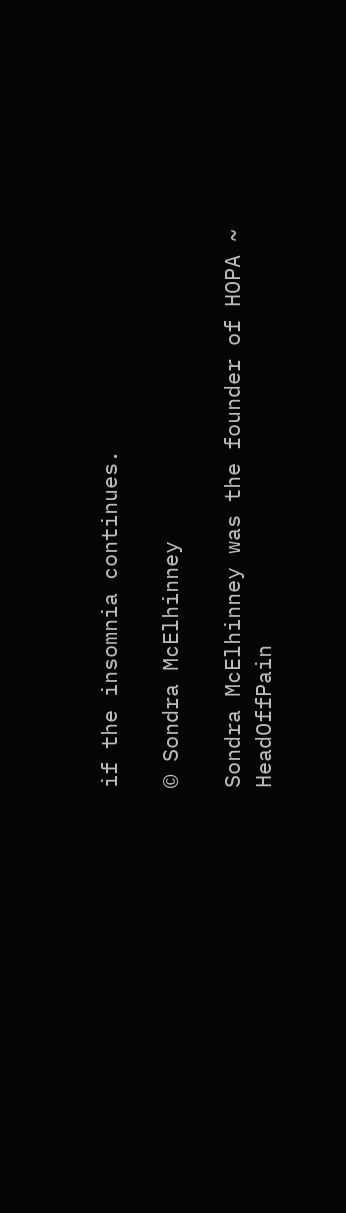if the insomnia continues.

© Sondra McElhinney

Sondra McElhinney was the founder of HOPA ~ HeadOffPain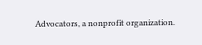Advocators, a nonprofit organization.